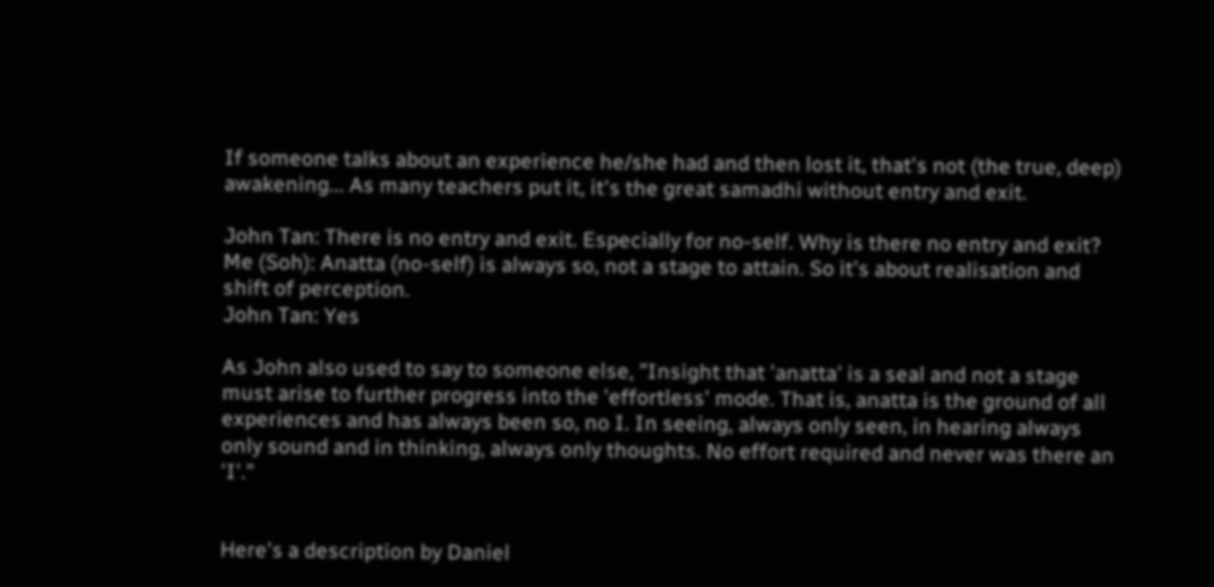If someone talks about an experience he/she had and then lost it, that's not (the true, deep) awakening... As many teachers put it, it's the great samadhi without entry and exit.

John Tan: There is no entry and exit. Especially for no-self. Why is there no entry and exit?
Me (Soh): Anatta (no-self) is always so, not a stage to attain. So it's about realisation and shift of perception.
John Tan: Yes

As John also used to say to someone else, "Insight that 'anatta' is a seal and not a stage must arise to further progress into the 'effortless' mode. That is, anatta is the ground of all experiences and has always been so, no I. In seeing, always only seen, in hearing always only sound and in thinking, always only thoughts. No effort required and never was there an 'I'."


Here's a description by Daniel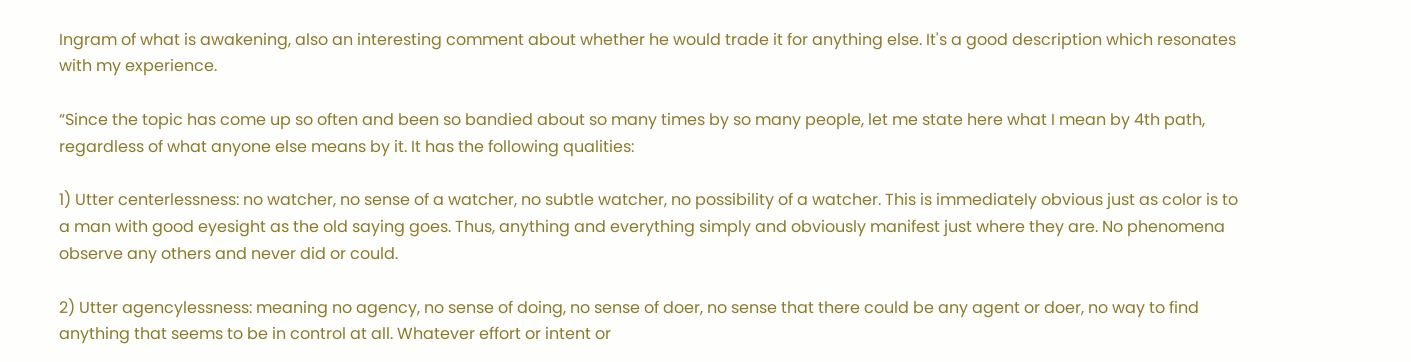Ingram of what is awakening, also an interesting comment about whether he would trade it for anything else. It's a good description which resonates with my experience.

“Since the topic has come up so often and been so bandied about so many times by so many people, let me state here what I mean by 4th path, regardless of what anyone else means by it. It has the following qualities:

1) Utter centerlessness: no watcher, no sense of a watcher, no subtle watcher, no possibility of a watcher. This is immediately obvious just as color is to a man with good eyesight as the old saying goes. Thus, anything and everything simply and obviously manifest just where they are. No phenomena observe any others and never did or could.

2) Utter agencylessness: meaning no agency, no sense of doing, no sense of doer, no sense that there could be any agent or doer, no way to find anything that seems to be in control at all. Whatever effort or intent or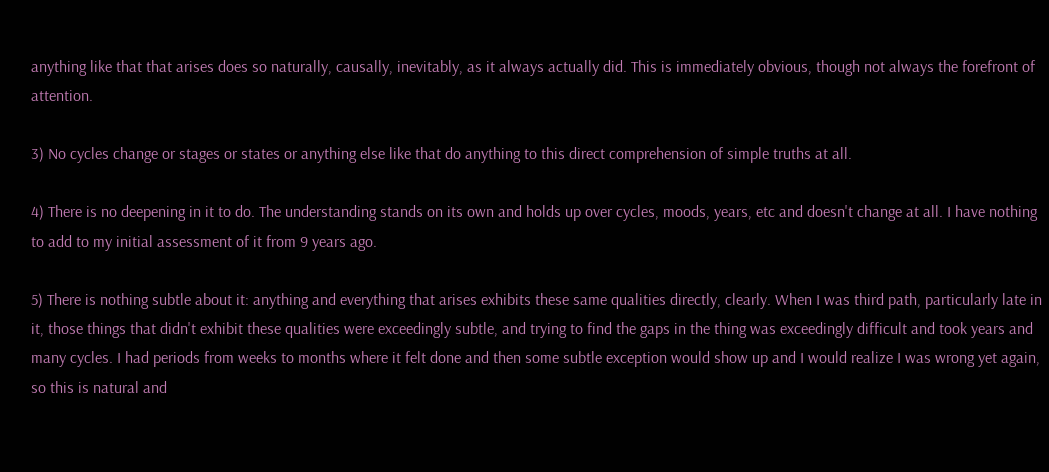anything like that that arises does so naturally, causally, inevitably, as it always actually did. This is immediately obvious, though not always the forefront of attention.

3) No cycles change or stages or states or anything else like that do anything to this direct comprehension of simple truths at all.

4) There is no deepening in it to do. The understanding stands on its own and holds up over cycles, moods, years, etc and doesn't change at all. I have nothing to add to my initial assessment of it from 9 years ago.

5) There is nothing subtle about it: anything and everything that arises exhibits these same qualities directly, clearly. When I was third path, particularly late in it, those things that didn't exhibit these qualities were exceedingly subtle, and trying to find the gaps in the thing was exceedingly difficult and took years and many cycles. I had periods from weeks to months where it felt done and then some subtle exception would show up and I would realize I was wrong yet again, so this is natural and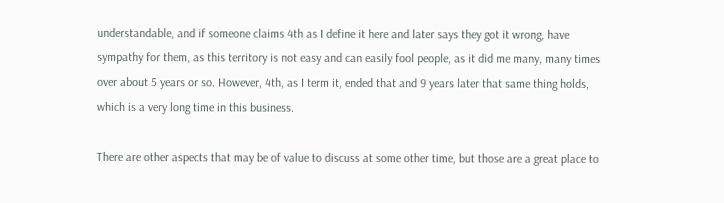understandable, and if someone claims 4th as I define it here and later says they got it wrong, have sympathy for them, as this territory is not easy and can easily fool people, as it did me many, many times over about 5 years or so. However, 4th, as I term it, ended that and 9 years later that same thing holds, which is a very long time in this business.

There are other aspects that may be of value to discuss at some other time, but those are a great place to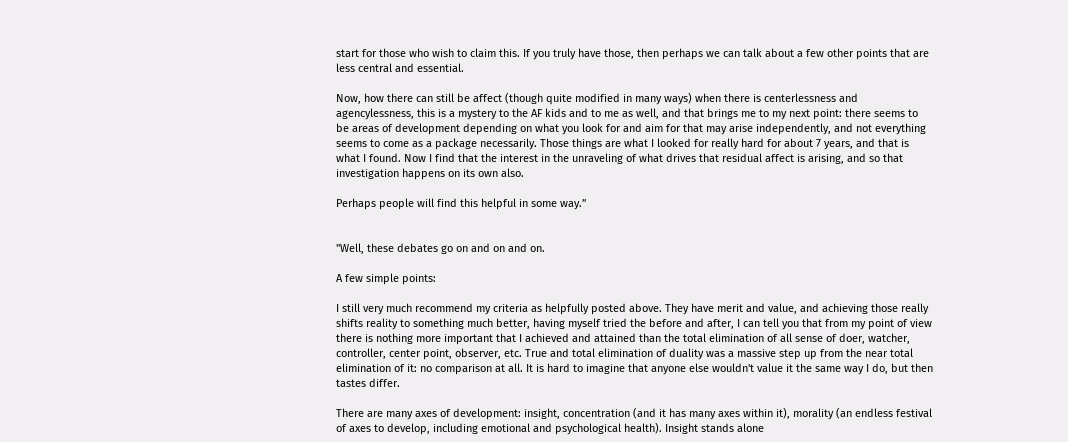start for those who wish to claim this. If you truly have those, then perhaps we can talk about a few other points that are less central and essential.

Now, how there can still be affect (though quite modified in many ways) when there is centerlessness and agencylessness, this is a mystery to the AF kids and to me as well, and that brings me to my next point: there seems to be areas of development depending on what you look for and aim for that may arise independently, and not everything seems to come as a package necessarily. Those things are what I looked for really hard for about 7 years, and that is what I found. Now I find that the interest in the unraveling of what drives that residual affect is arising, and so that investigation happens on its own also.

Perhaps people will find this helpful in some way.”


"Well, these debates go on and on and on.

A few simple points:

I still very much recommend my criteria as helpfully posted above. They have merit and value, and achieving those really shifts reality to something much better, having myself tried the before and after, I can tell you that from my point of view there is nothing more important that I achieved and attained than the total elimination of all sense of doer, watcher, controller, center point, observer, etc. True and total elimination of duality was a massive step up from the near total elimination of it: no comparison at all. It is hard to imagine that anyone else wouldn't value it the same way I do, but then tastes differ.

There are many axes of development: insight, concentration (and it has many axes within it), morality (an endless festival of axes to develop, including emotional and psychological health). Insight stands alone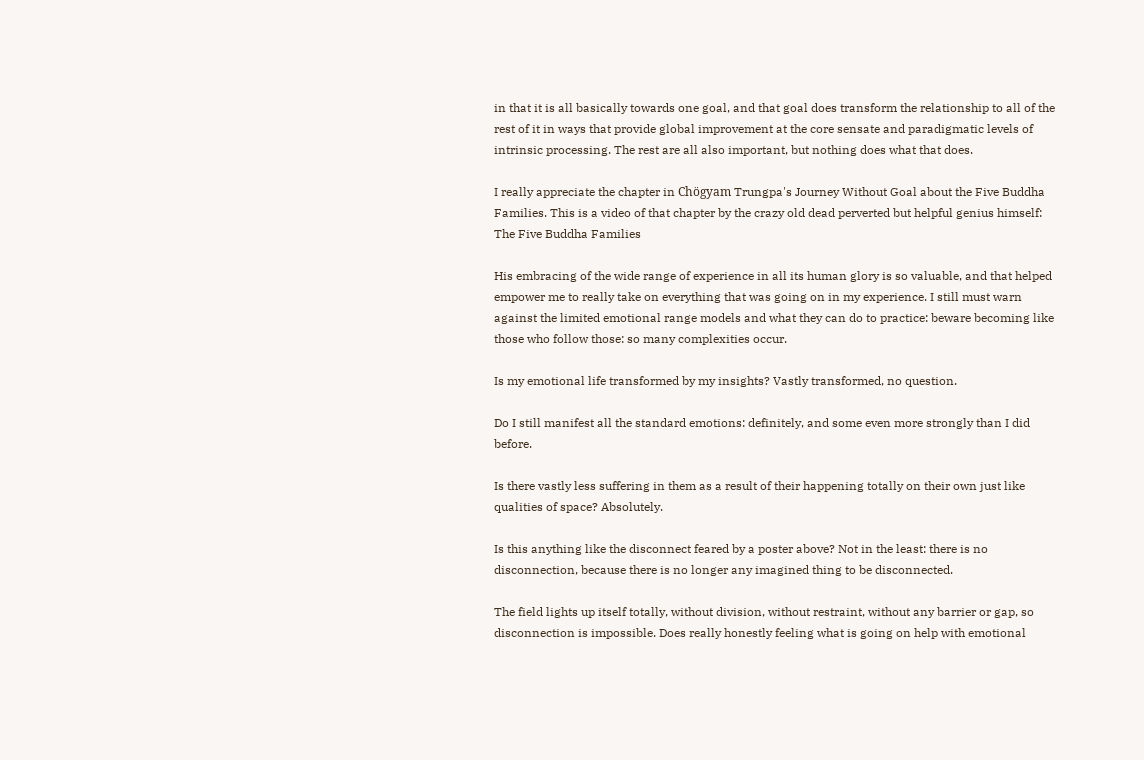in that it is all basically towards one goal, and that goal does transform the relationship to all of the rest of it in ways that provide global improvement at the core sensate and paradigmatic levels of intrinsic processing. The rest are all also important, but nothing does what that does.

I really appreciate the chapter in Chögyam Trungpa's Journey Without Goal about the Five Buddha Families. This is a video of that chapter by the crazy old dead perverted but helpful genius himself: The Five Buddha Families

His embracing of the wide range of experience in all its human glory is so valuable, and that helped empower me to really take on everything that was going on in my experience. I still must warn against the limited emotional range models and what they can do to practice: beware becoming like those who follow those: so many complexities occur.

Is my emotional life transformed by my insights? Vastly transformed, no question.

Do I still manifest all the standard emotions: definitely, and some even more strongly than I did before.

Is there vastly less suffering in them as a result of their happening totally on their own just like qualities of space? Absolutely.

Is this anything like the disconnect feared by a poster above? Not in the least: there is no disconnection, because there is no longer any imagined thing to be disconnected.

The field lights up itself totally, without division, without restraint, without any barrier or gap, so disconnection is impossible. Does really honestly feeling what is going on help with emotional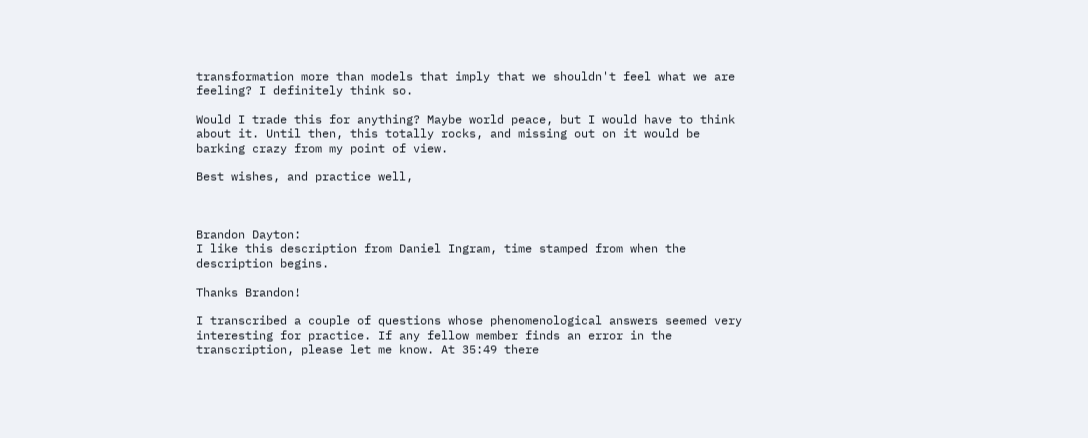transformation more than models that imply that we shouldn't feel what we are feeling? I definitely think so.

Would I trade this for anything? Maybe world peace, but I would have to think about it. Until then, this totally rocks, and missing out on it would be barking crazy from my point of view.

Best wishes, and practice well,



Brandon Dayton:
I like this description from Daniel Ingram, time stamped from when the description begins.

Thanks Brandon!

I transcribed a couple of questions whose phenomenological answers seemed very interesting for practice. If any fellow member finds an error in the transcription, please let me know. At 35:49 there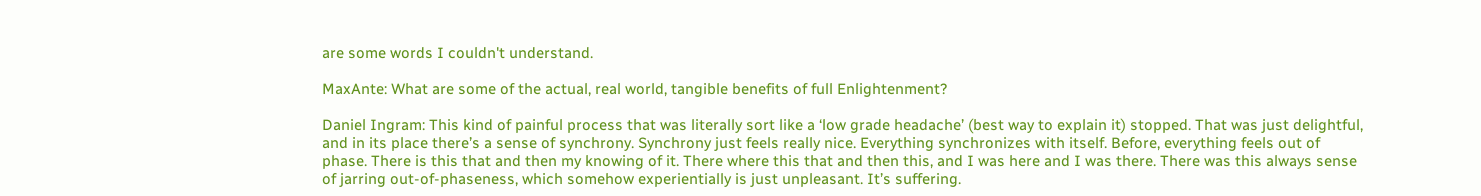are some words I couldn't understand.

MaxAnte: What are some of the actual, real world, tangible benefits of full Enlightenment?

Daniel Ingram: This kind of painful process that was literally sort like a ‘low grade headache’ (best way to explain it) stopped. That was just delightful, and in its place there’s a sense of synchrony. Synchrony just feels really nice. Everything synchronizes with itself. Before, everything feels out of phase. There is this that and then my knowing of it. There where this that and then this, and I was here and I was there. There was this always sense of jarring out-of-phaseness, which somehow experientially is just unpleasant. It’s suffering.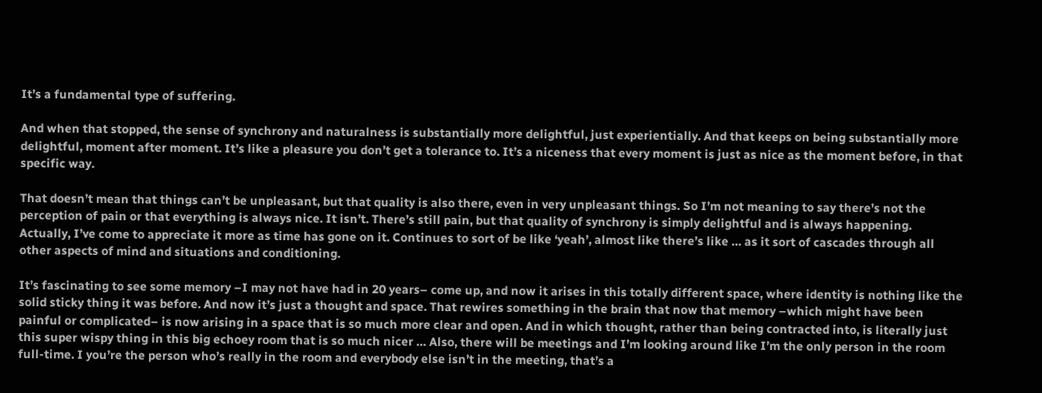It’s a fundamental type of suffering.

And when that stopped, the sense of synchrony and naturalness is substantially more delightful, just experientially. And that keeps on being substantially more delightful, moment after moment. It’s like a pleasure you don’t get a tolerance to. It’s a niceness that every moment is just as nice as the moment before, in that specific way.

That doesn’t mean that things can’t be unpleasant, but that quality is also there, even in very unpleasant things. So I’m not meaning to say there’s not the perception of pain or that everything is always nice. It isn’t. There’s still pain, but that quality of synchrony is simply delightful and is always happening. Actually, I’ve come to appreciate it more as time has gone on it. Continues to sort of be like ‘yeah’, almost like there’s like … as it sort of cascades through all other aspects of mind and situations and conditioning.

It’s fascinating to see some memory –I may not have had in 20 years– come up, and now it arises in this totally different space, where identity is nothing like the solid sticky thing it was before. And now it’s just a thought and space. That rewires something in the brain that now that memory –which might have been painful or complicated– is now arising in a space that is so much more clear and open. And in which thought, rather than being contracted into, is literally just this super wispy thing in this big echoey room that is so much nicer … Also, there will be meetings and I’m looking around like I’m the only person in the room full-time. I you’re the person who’s really in the room and everybody else isn’t in the meeting, that’s a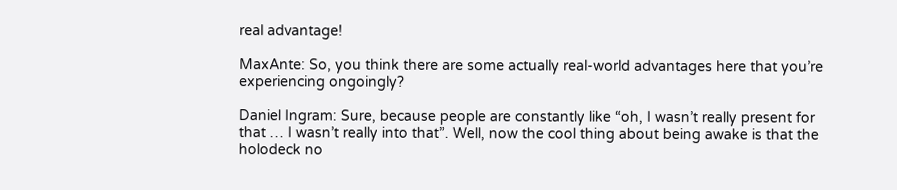real advantage!

MaxAnte: So, you think there are some actually real-world advantages here that you’re experiencing ongoingly?

Daniel Ingram: Sure, because people are constantly like “oh, I wasn’t really present for that … I wasn’t really into that”. Well, now the cool thing about being awake is that the holodeck no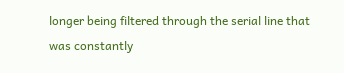longer being filtered through the serial line that was constantly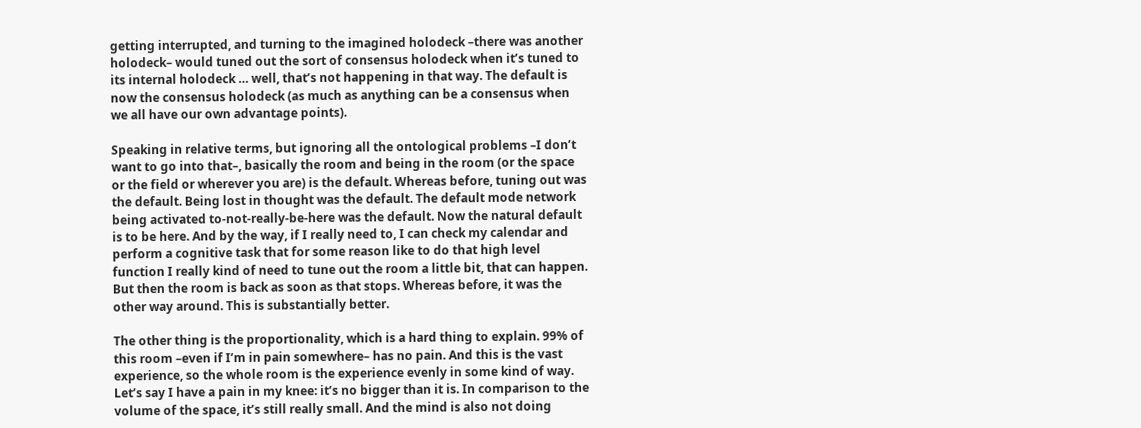getting interrupted, and turning to the imagined holodeck –there was another holodeck– would tuned out the sort of consensus holodeck when it’s tuned to its internal holodeck … well, that’s not happening in that way. The default is now the consensus holodeck (as much as anything can be a consensus when we all have our own advantage points).

Speaking in relative terms, but ignoring all the ontological problems –I don’t want to go into that–, basically the room and being in the room (or the space or the field or wherever you are) is the default. Whereas before, tuning out was the default. Being lost in thought was the default. The default mode network being activated to-not-really-be-here was the default. Now the natural default is to be here. And by the way, if I really need to, I can check my calendar and perform a cognitive task that for some reason like to do that high level function I really kind of need to tune out the room a little bit, that can happen. But then the room is back as soon as that stops. Whereas before, it was the other way around. This is substantially better.

The other thing is the proportionality, which is a hard thing to explain. 99% of this room –even if I’m in pain somewhere– has no pain. And this is the vast experience, so the whole room is the experience evenly in some kind of way. Let’s say I have a pain in my knee: it’s no bigger than it is. In comparison to the volume of the space, it’s still really small. And the mind is also not doing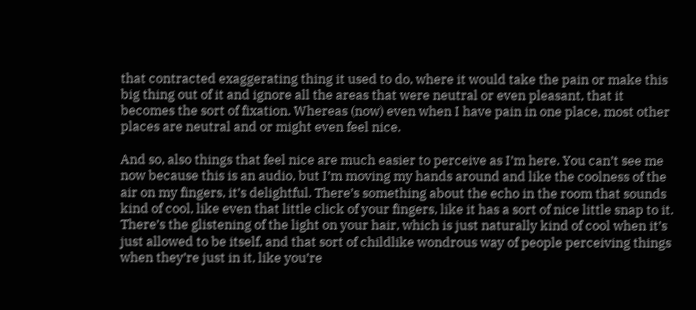that contracted exaggerating thing it used to do, where it would take the pain or make this big thing out of it and ignore all the areas that were neutral or even pleasant, that it becomes the sort of fixation. Whereas (now) even when I have pain in one place, most other places are neutral and or might even feel nice.

And so, also things that feel nice are much easier to perceive as I’m here. You can’t see me now because this is an audio, but I’m moving my hands around and like the coolness of the air on my fingers, it’s delightful. There’s something about the echo in the room that sounds kind of cool, like even that little click of your fingers, like it has a sort of nice little snap to it. There’s the glistening of the light on your hair, which is just naturally kind of cool when it’s just allowed to be itself, and that sort of childlike wondrous way of people perceiving things when they’re just in it, like you’re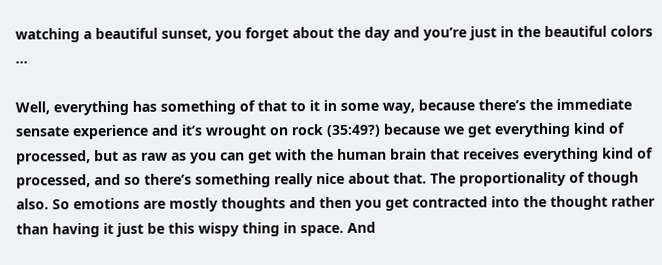watching a beautiful sunset, you forget about the day and you’re just in the beautiful colors …

Well, everything has something of that to it in some way, because there’s the immediate sensate experience and it’s wrought on rock (35:49?) because we get everything kind of processed, but as raw as you can get with the human brain that receives everything kind of processed, and so there’s something really nice about that. The proportionality of though also. So emotions are mostly thoughts and then you get contracted into the thought rather than having it just be this wispy thing in space. And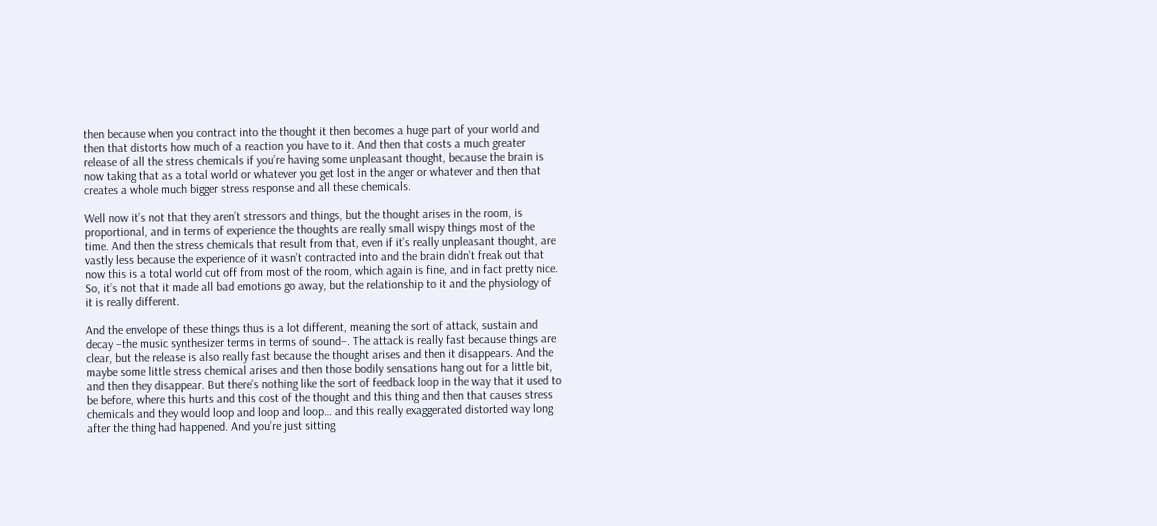then because when you contract into the thought it then becomes a huge part of your world and then that distorts how much of a reaction you have to it. And then that costs a much greater release of all the stress chemicals if you’re having some unpleasant thought, because the brain is now taking that as a total world or whatever you get lost in the anger or whatever and then that creates a whole much bigger stress response and all these chemicals.

Well now it’s not that they aren’t stressors and things, but the thought arises in the room, is proportional, and in terms of experience the thoughts are really small wispy things most of the time. And then the stress chemicals that result from that, even if it’s really unpleasant thought, are vastly less because the experience of it wasn’t contracted into and the brain didn’t freak out that now this is a total world cut off from most of the room, which again is fine, and in fact pretty nice. So, it’s not that it made all bad emotions go away, but the relationship to it and the physiology of it is really different.

And the envelope of these things thus is a lot different, meaning the sort of attack, sustain and decay –the music synthesizer terms in terms of sound–. The attack is really fast because things are clear, but the release is also really fast because the thought arises and then it disappears. And the maybe some little stress chemical arises and then those bodily sensations hang out for a little bit, and then they disappear. But there’s nothing like the sort of feedback loop in the way that it used to be before, where this hurts and this cost of the thought and this thing and then that causes stress chemicals and they would loop and loop and loop… and this really exaggerated distorted way long after the thing had happened. And you’re just sitting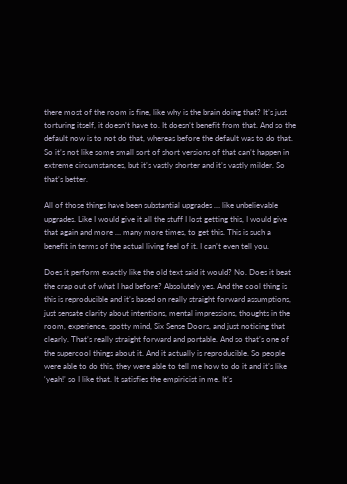there most of the room is fine, like why is the brain doing that? It’s just torturing itself, it doesn’t have to. It doesn’t benefit from that. And so the default now is to not do that, whereas before the default was to do that. So it’s not like some small sort of short versions of that can’t happen in extreme circumstances, but it’s vastly shorter and it’s vastly milder. So that’s better.

All of those things have been substantial upgrades … like unbelievable upgrades. Like I would give it all the stuff I lost getting this, I would give that again and more … many more times, to get this. This is such a benefit in terms of the actual living feel of it. I can’t even tell you.

Does it perform exactly like the old text said it would? No. Does it beat the crap out of what I had before? Absolutely yes. And the cool thing is this is reproducible and it’s based on really straight forward assumptions, just sensate clarity about intentions, mental impressions, thoughts in the room, experience, spotty mind, Six Sense Doors, and just noticing that clearly. That’s really straight forward and portable. And so that’s one of the supercool things about it. And it actually is reproducible. So people were able to do this, they were able to tell me how to do it and it’s like ‘yeah!’ so I like that. It satisfies the empiricist in me. It’s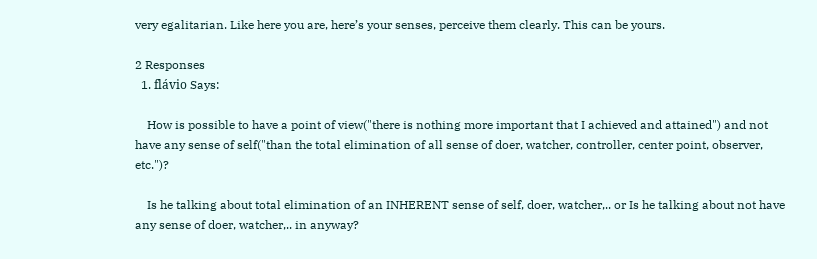very egalitarian. Like here you are, here’s your senses, perceive them clearly. This can be yours.

2 Responses
  1. flávio Says:

    How is possible to have a point of view("there is nothing more important that I achieved and attained") and not have any sense of self("than the total elimination of all sense of doer, watcher, controller, center point, observer, etc.")?

    Is he talking about total elimination of an INHERENT sense of self, doer, watcher,.. or Is he talking about not have any sense of doer, watcher,.. in anyway?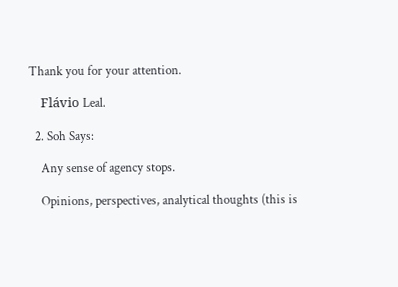Thank you for your attention.

    Flávio Leal.

  2. Soh Says:

    Any sense of agency stops.

    Opinions, perspectives, analytical thoughts (this is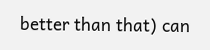better than that) can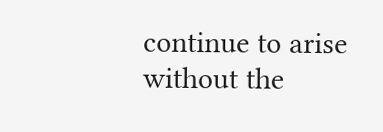continue to arise without the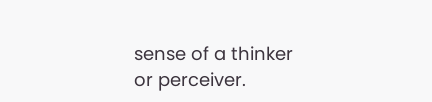sense of a thinker or perceiver.